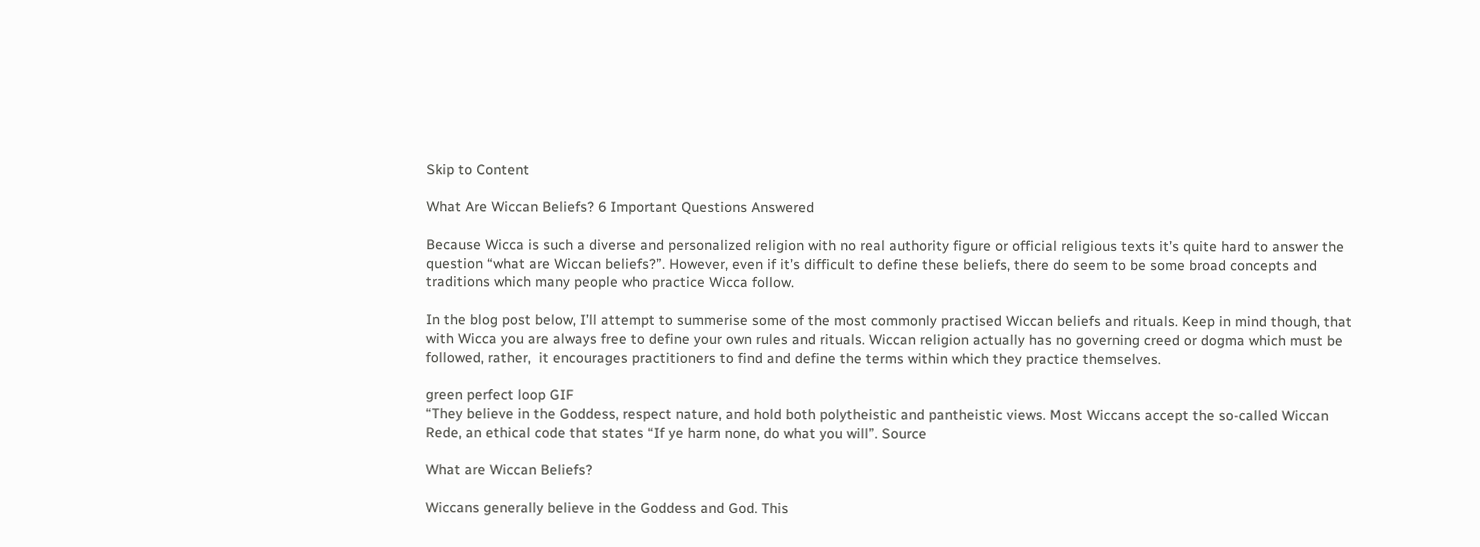Skip to Content

What Are Wiccan Beliefs? 6 Important Questions Answered

Because Wicca is such a diverse and personalized religion with no real authority figure or official religious texts it’s quite hard to answer the question “what are Wiccan beliefs?”. However, even if it’s difficult to define these beliefs, there do seem to be some broad concepts and traditions which many people who practice Wicca follow.

In the blog post below, I’ll attempt to summerise some of the most commonly practised Wiccan beliefs and rituals. Keep in mind though, that with Wicca you are always free to define your own rules and rituals. Wiccan religion actually has no governing creed or dogma which must be followed, rather,  it encourages practitioners to find and define the terms within which they practice themselves.

green perfect loop GIF
“They believe in the Goddess, respect nature, and hold both polytheistic and pantheistic views. Most Wiccans accept the so-called Wiccan Rede, an ethical code that states “If ye harm none, do what you will”. Source

What are Wiccan Beliefs?

Wiccans generally believe in the Goddess and God. This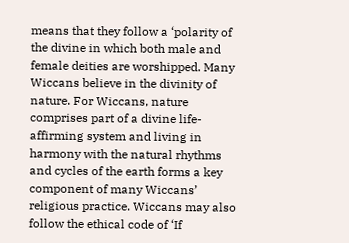means that they follow a ‘polarity of the divine in which both male and female deities are worshipped. Many Wiccans believe in the divinity of nature. For Wiccans, nature comprises part of a divine life-affirming system and living in harmony with the natural rhythms and cycles of the earth forms a key component of many Wiccans’ religious practice. Wiccans may also follow the ethical code of ‘If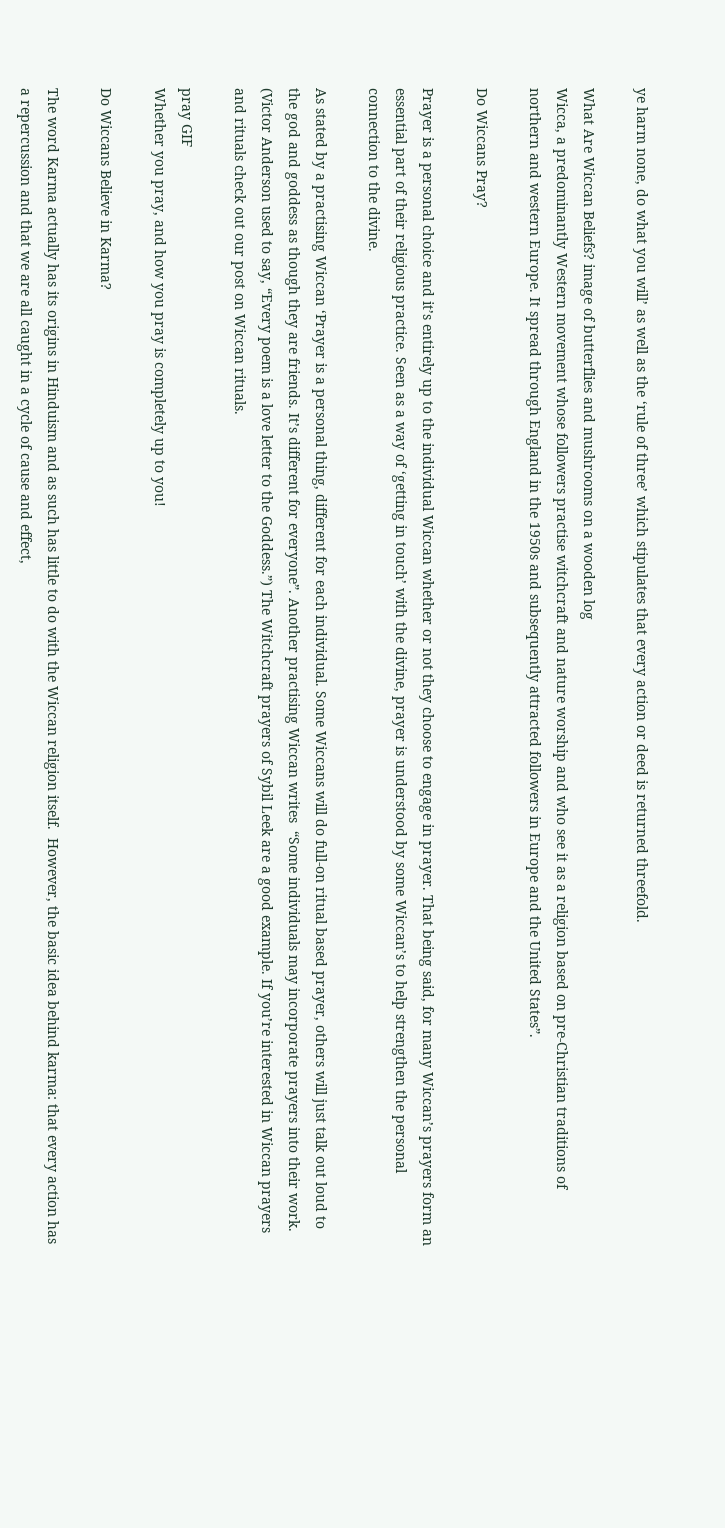ye harm none, do what you will’ as well as the ‘rule of three’ which stipulates that every action or deed is returned threefold.

What Are Wiccan Beliefs? image of butterflies and mushrooms on a wooden log
Wicca, a predominantly Western movement whose followers practise witchcraft and nature worship and who see it as a religion based on pre-Christian traditions of northern and western Europe. It spread through England in the 1950s and subsequently attracted followers in Europe and the United States”.

Do Wiccans Pray?

Prayer is a personal choice and it’s entirely up to the individual Wiccan whether or not they choose to engage in prayer. That being said, for many Wiccan’s prayers form an essential part of their religious practice. Seen as a way of ‘getting in touch’ with the divine, prayer is understood by some Wiccan’s to help strengthen the personal connection to the divine.

As stated by a practising Wiccan ‘Prayer is a personal thing, different for each individual. Some Wiccans will do full-on ritual based prayer, others will just talk out loud to the god and goddess as though they are friends. It’s different for everyone”. Another practising Wiccan writes  “Some individuals may incorporate prayers into their work. (Victor Anderson used to say, “Every poem is a love letter to the Goddess.”) The Witchcraft prayers of Sybil Leek are a good example. If you’re interested in Wiccan prayers and rituals check out our post on Wiccan rituals.

pray GIF
Whether you pray, and how you pray is completely up to you!

Do Wiccans Believe in Karma?

The word Karma actually has its origins in Hinduism and as such has little to do with the Wiccan religion itself.  However, the basic idea behind karma: that every action has a repercussion and that we are all caught in a cycle of cause and effect,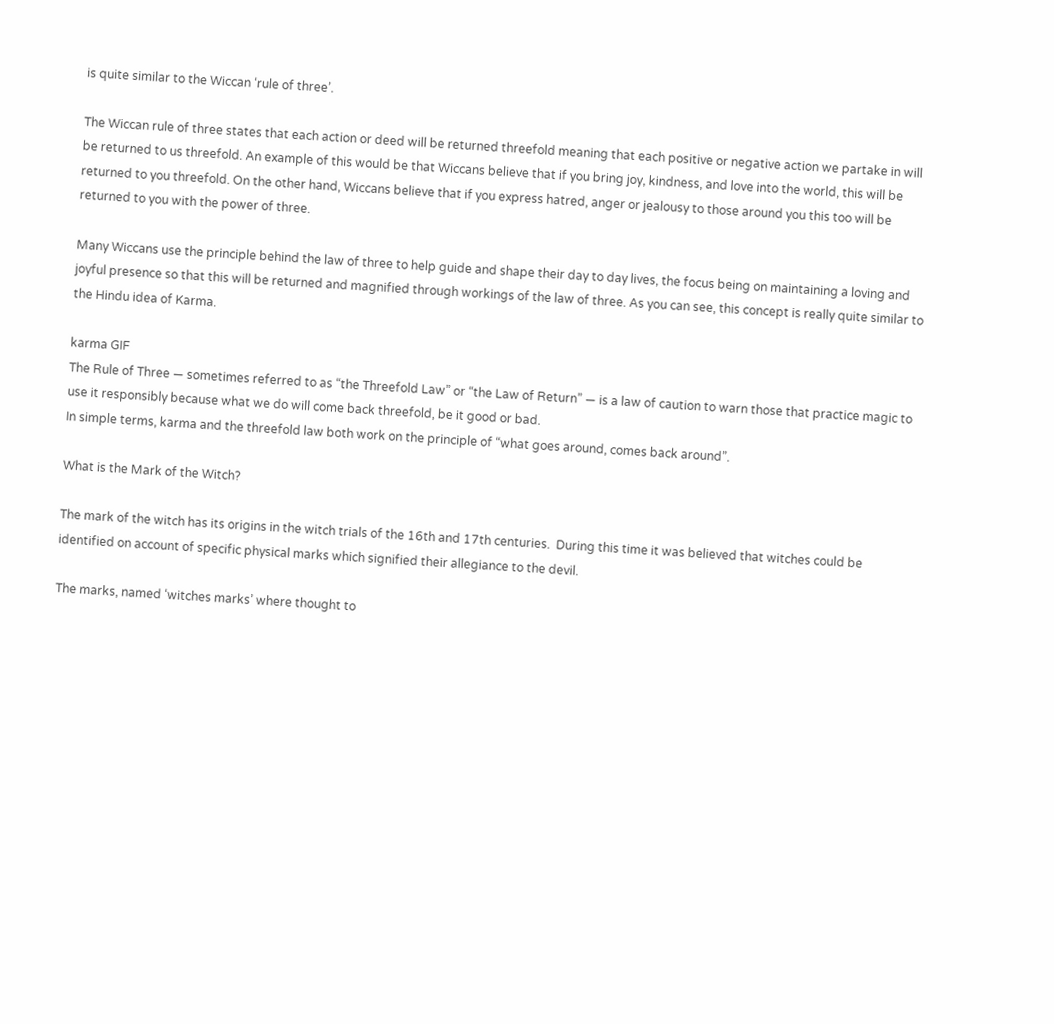is quite similar to the Wiccan ‘rule of three’.

The Wiccan rule of three states that each action or deed will be returned threefold meaning that each positive or negative action we partake in will be returned to us threefold. An example of this would be that Wiccans believe that if you bring joy, kindness, and love into the world, this will be returned to you threefold. On the other hand, Wiccans believe that if you express hatred, anger or jealousy to those around you this too will be returned to you with the power of three.

Many Wiccans use the principle behind the law of three to help guide and shape their day to day lives, the focus being on maintaining a loving and joyful presence so that this will be returned and magnified through workings of the law of three. As you can see, this concept is really quite similar to the Hindu idea of Karma.

karma GIF
The Rule of Three — sometimes referred to as “the Threefold Law” or “the Law of Return” — is a law of caution to warn those that practice magic to use it responsibly because what we do will come back threefold, be it good or bad.
In simple terms, karma and the threefold law both work on the principle of “what goes around, comes back around”.

What is the Mark of the Witch?

The mark of the witch has its origins in the witch trials of the 16th and 17th centuries.  During this time it was believed that witches could be identified on account of specific physical marks which signified their allegiance to the devil.

The marks, named ‘witches marks’ where thought to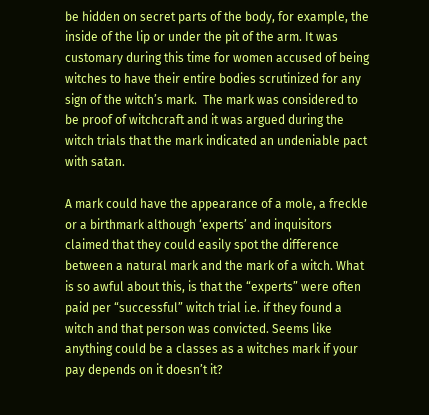be hidden on secret parts of the body, for example, the inside of the lip or under the pit of the arm. It was customary during this time for women accused of being witches to have their entire bodies scrutinized for any sign of the witch’s mark.  The mark was considered to be proof of witchcraft and it was argued during the witch trials that the mark indicated an undeniable pact with satan.

A mark could have the appearance of a mole, a freckle or a birthmark although ‘experts’ and inquisitors claimed that they could easily spot the difference between a natural mark and the mark of a witch. What is so awful about this, is that the “experts” were often paid per “successful” witch trial i.e. if they found a witch and that person was convicted. Seems like anything could be a classes as a witches mark if your pay depends on it doesn’t it?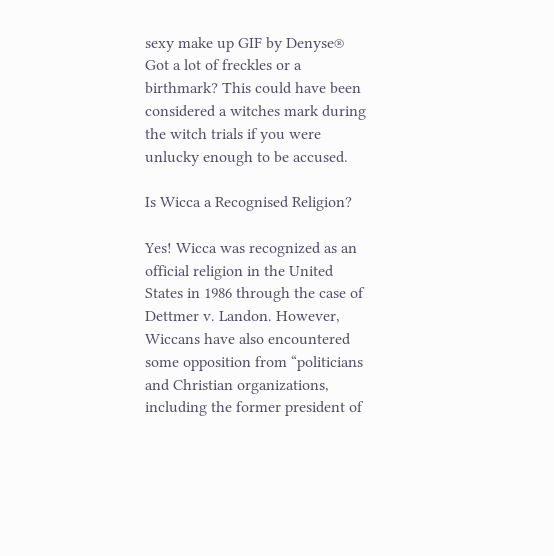sexy make up GIF by Denyse®
Got a lot of freckles or a birthmark? This could have been considered a witches mark during the witch trials if you were unlucky enough to be accused.

Is Wicca a Recognised Religion?

Yes! Wicca was recognized as an official religion in the United States in 1986 through the case of Dettmer v. Landon. However, Wiccans have also encountered some opposition from “politicians and Christian organizations, including the former president of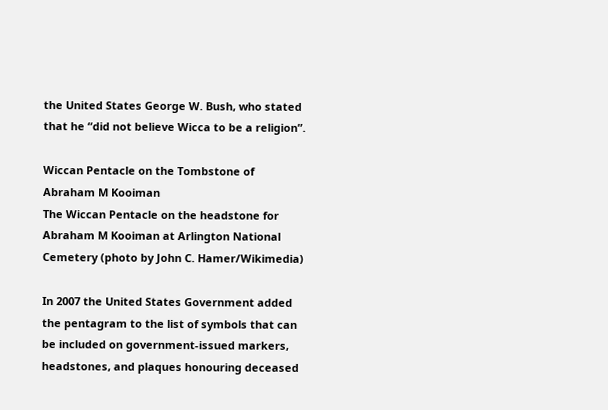the United States George W. Bush, who stated that he “did not believe Wicca to be a religion”.

Wiccan Pentacle on the Tombstone of Abraham M Kooiman
The Wiccan Pentacle on the headstone for Abraham M Kooiman at Arlington National Cemetery (photo by John C. Hamer/Wikimedia)

In 2007 the United States Government added the pentagram to the list of symbols that can be included on government-issued markers, headstones, and plaques honouring deceased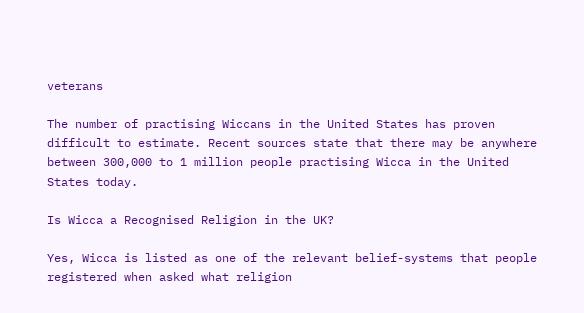veterans

The number of practising Wiccans in the United States has proven difficult to estimate. Recent sources state that there may be anywhere between 300,000 to 1 million people practising Wicca in the United States today.

Is Wicca a Recognised Religion in the UK?

Yes, Wicca is listed as one of the relevant belief-systems that people registered when asked what religion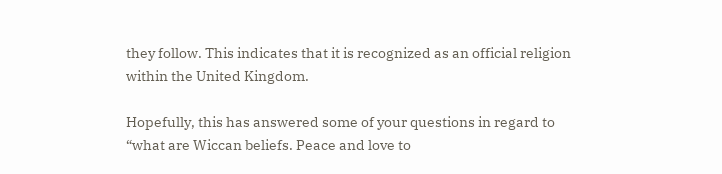they follow. This indicates that it is recognized as an official religion within the United Kingdom.

Hopefully, this has answered some of your questions in regard to “what are Wiccan beliefs. Peace and love to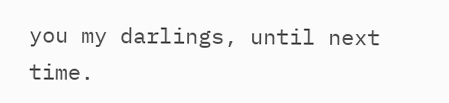you my darlings, until next time.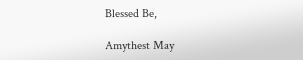Blessed Be,

Amythest May